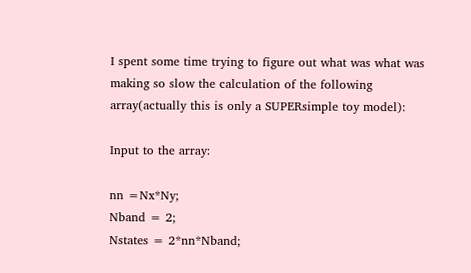I spent some time trying to figure out what was what was making so slow the calculation of the following array(actually this is only a SUPERsimple toy model):

Input to the array:

nn =Nx*Ny;
Nband = 2;
Nstates = 2*nn*Nband;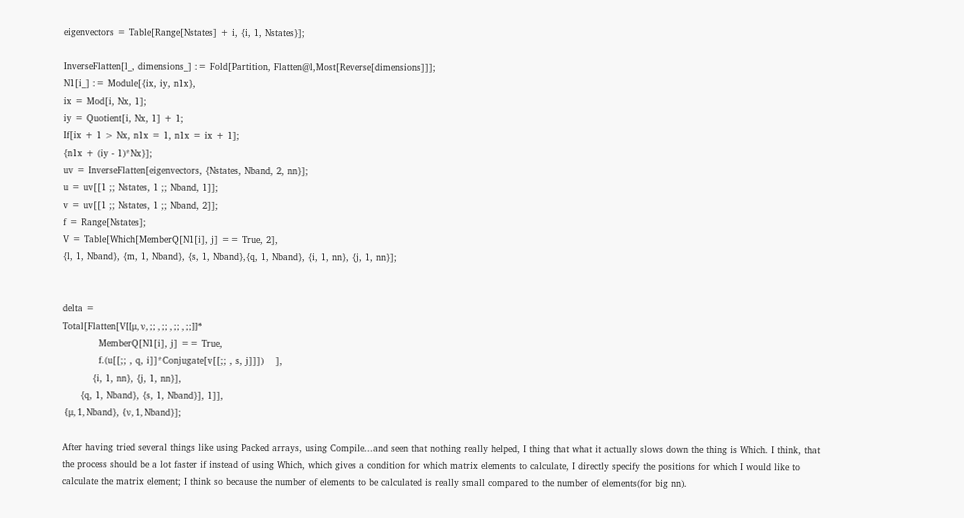eigenvectors = Table[Range[Nstates] + i, {i, 1, Nstates}];

InverseFlatten[l_, dimensions_] := Fold[Partition, Flatten@l,Most[Reverse[dimensions]]];
N1[i_] := Module[{ix, iy, n1x},
ix = Mod[i, Nx, 1];
iy = Quotient[i, Nx, 1] + 1;
If[ix + 1 > Nx, n1x = 1, n1x = ix + 1];
{n1x + (iy - 1)*Nx}];
uv = InverseFlatten[eigenvectors, {Nstates, Nband, 2, nn}];
u = uv[[1 ;; Nstates, 1 ;; Nband, 1]];
v = uv[[1 ;; Nstates, 1 ;; Nband, 2]];
f = Range[Nstates];
V = Table[Which[MemberQ[N1[i], j] == True, 2],
{l, 1, Nband}, {m, 1, Nband}, {s, 1, Nband},{q, 1, Nband}, {i, 1, nn}, {j, 1, nn}];


delta =
Total[Flatten[V[[μ, ν, ;; , ;; , ;; , ;;]]*
            MemberQ[N1[i], j] == True,
            f.(u[[;; , q, i]]*Conjugate[v[[;; , s, j]]])    ],
          {i, 1, nn}, {j, 1, nn}],
      {q, 1, Nband}, {s, 1, Nband}], 1]],
 {μ, 1, Nband}, {ν, 1, Nband}];

After having tried several things like using Packed arrays, using Compile...and seen that nothing really helped, I thing that what it actually slows down the thing is Which. I think, that the process should be a lot faster if instead of using Which, which gives a condition for which matrix elements to calculate, I directly specify the positions for which I would like to calculate the matrix element; I think so because the number of elements to be calculated is really small compared to the number of elements(for big nn).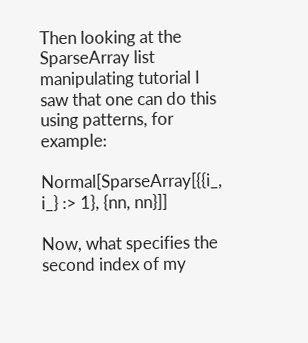Then looking at the SparseArray list manipulating tutorial I saw that one can do this using patterns, for example:

Normal[SparseArray[{{i_, i_} :> 1}, {nn, nn}]]

Now, what specifies the second index of my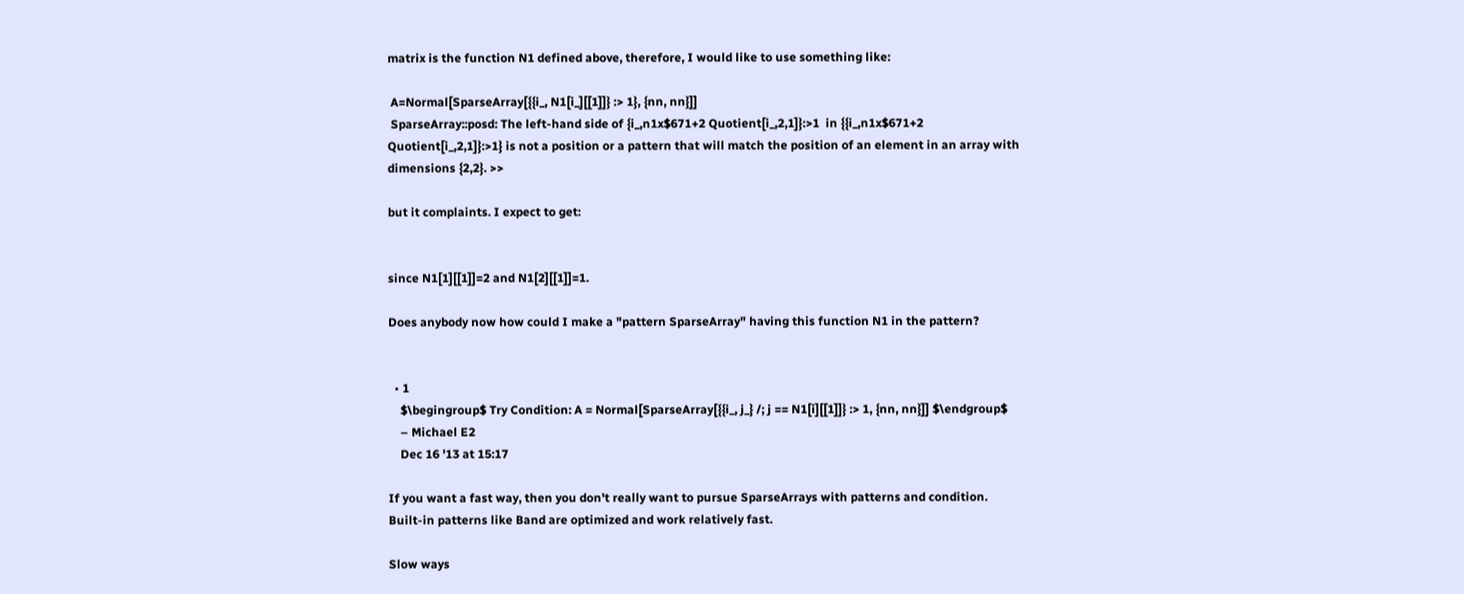matrix is the function N1 defined above, therefore, I would like to use something like:

 A=Normal[SparseArray[{{i_, N1[i_][[1]]} :> 1}, {nn, nn}]]
 SparseArray::posd: The left-hand side of {i_,n1x$671+2 Quotient[i_,2,1]}:>1  in {{i_,n1x$671+2 Quotient[i_,2,1]}:>1} is not a position or a pattern that will match the position of an element in an array with dimensions {2,2}. >>

but it complaints. I expect to get:


since N1[1][[1]]=2 and N1[2][[1]]=1.

Does anybody now how could I make a "pattern SparseArray" having this function N1 in the pattern?


  • 1
    $\begingroup$ Try Condition: A = Normal[SparseArray[{{i_, j_} /; j == N1[i][[1]]} :> 1, {nn, nn}]] $\endgroup$
    – Michael E2
    Dec 16 '13 at 15:17

If you want a fast way, then you don't really want to pursue SparseArrays with patterns and condition. Built-in patterns like Band are optimized and work relatively fast.

Slow ways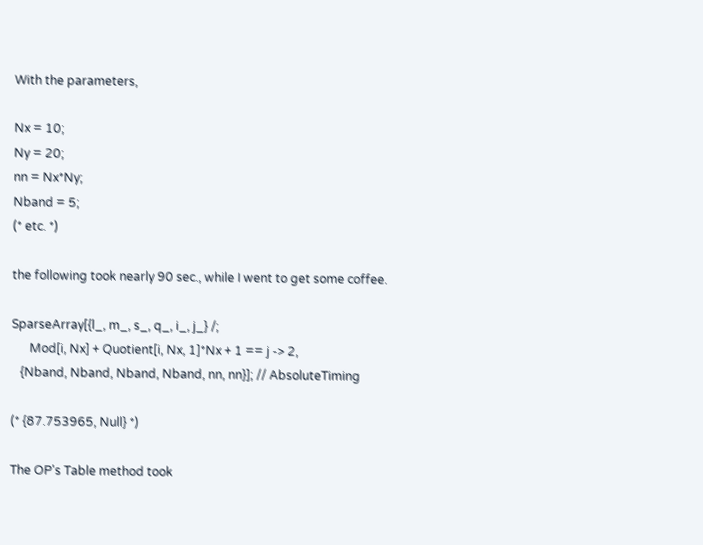With the parameters,

Nx = 10;
Ny = 20;
nn = Nx*Ny;
Nband = 5;
(* etc. *)

the following took nearly 90 sec., while I went to get some coffee.

SparseArray[{l_, m_, s_, q_, i_, j_} /;
      Mod[i, Nx] + Quotient[i, Nx, 1]*Nx + 1 == j -> 2,
   {Nband, Nband, Nband, Nband, nn, nn}]; // AbsoluteTiming

(* {87.753965, Null} *)

The OP's Table method took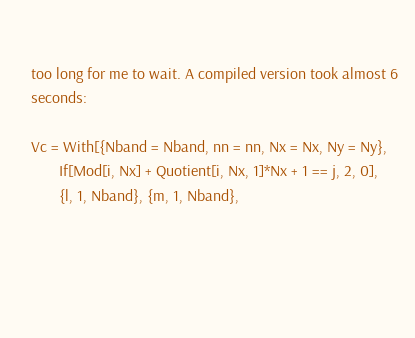too long for me to wait. A compiled version took almost 6 seconds:

Vc = With[{Nband = Nband, nn = nn, Nx = Nx, Ny = Ny},
       If[Mod[i, Nx] + Quotient[i, Nx, 1]*Nx + 1 == j, 2, 0],
       {l, 1, Nband}, {m, 1, Nband},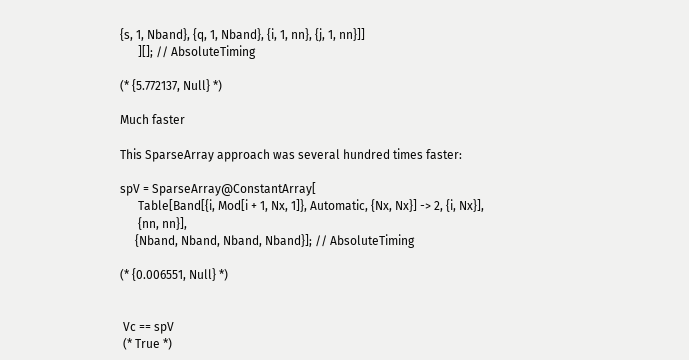{s, 1, Nband}, {q, 1, Nband}, {i, 1, nn}, {j, 1, nn}]]
      ][]; // AbsoluteTiming

(* {5.772137, Null} *)

Much faster

This SparseArray approach was several hundred times faster:

spV = SparseArray@ConstantArray[
      Table[Band[{i, Mod[i + 1, Nx, 1]}, Automatic, {Nx, Nx}] -> 2, {i, Nx}],
      {nn, nn}],
     {Nband, Nband, Nband, Nband}]; // AbsoluteTiming

(* {0.006551, Null} *)


 Vc == spV
 (* True *)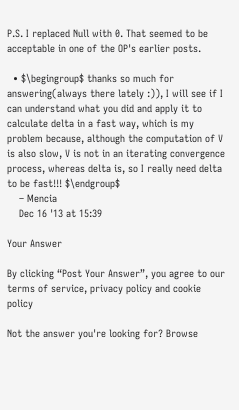P.S. I replaced Null with 0. That seemed to be acceptable in one of the OP's earlier posts.

  • $\begingroup$ thanks so much for answering(always there lately :)), I will see if I can understand what you did and apply it to calculate delta in a fast way, which is my problem because, although the computation of V is also slow, V is not in an iterating convergence process, whereas delta is, so I really need delta to be fast!!! $\endgroup$
    – Mencia
    Dec 16 '13 at 15:39

Your Answer

By clicking “Post Your Answer”, you agree to our terms of service, privacy policy and cookie policy

Not the answer you're looking for? Browse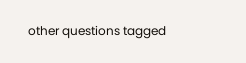other questions tagged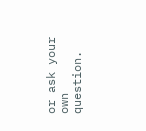or ask your own question.